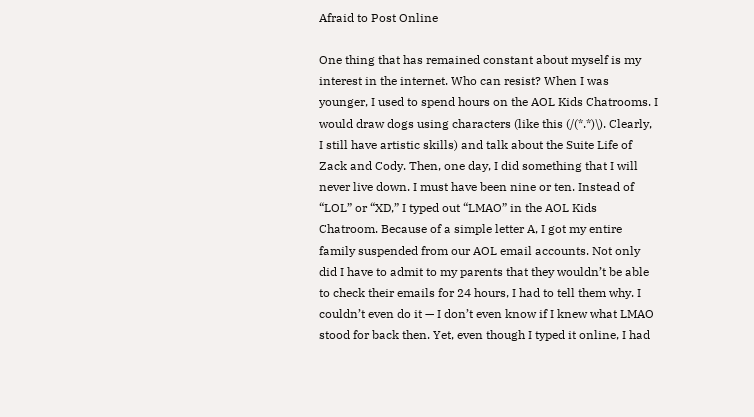Afraid to Post Online

One thing that has remained constant about myself is my interest in the internet. Who can resist? When I was younger, I used to spend hours on the AOL Kids Chatrooms. I would draw dogs using characters (like this (/(*.*)\). Clearly, I still have artistic skills) and talk about the Suite Life of Zack and Cody. Then, one day, I did something that I will never live down. I must have been nine or ten. Instead of “LOL” or “XD,” I typed out “LMAO” in the AOL Kids Chatroom. Because of a simple letter A, I got my entire family suspended from our AOL email accounts. Not only did I have to admit to my parents that they wouldn’t be able to check their emails for 24 hours, I had to tell them why. I couldn’t even do it — I don’t even know if I knew what LMAO stood for back then. Yet, even though I typed it online, I had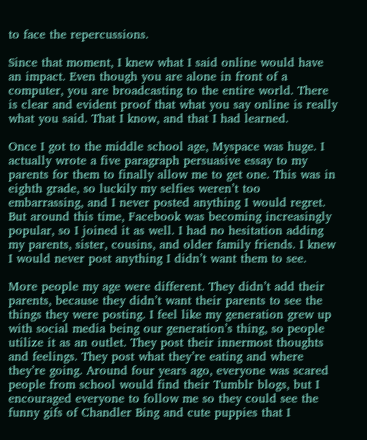to face the repercussions.

Since that moment, I knew what I said online would have an impact. Even though you are alone in front of a computer, you are broadcasting to the entire world. There is clear and evident proof that what you say online is really what you said. That I know, and that I had learned.

Once I got to the middle school age, Myspace was huge. I actually wrote a five paragraph persuasive essay to my parents for them to finally allow me to get one. This was in eighth grade, so luckily my selfies weren’t too embarrassing, and I never posted anything I would regret. But around this time, Facebook was becoming increasingly popular, so I joined it as well. I had no hesitation adding my parents, sister, cousins, and older family friends. I knew I would never post anything I didn’t want them to see.

More people my age were different. They didn’t add their parents, because they didn’t want their parents to see the things they were posting. I feel like my generation grew up with social media being our generation’s thing, so people utilize it as an outlet. They post their innermost thoughts and feelings. They post what they’re eating and where they’re going. Around four years ago, everyone was scared people from school would find their Tumblr blogs, but I encouraged everyone to follow me so they could see the funny gifs of Chandler Bing and cute puppies that I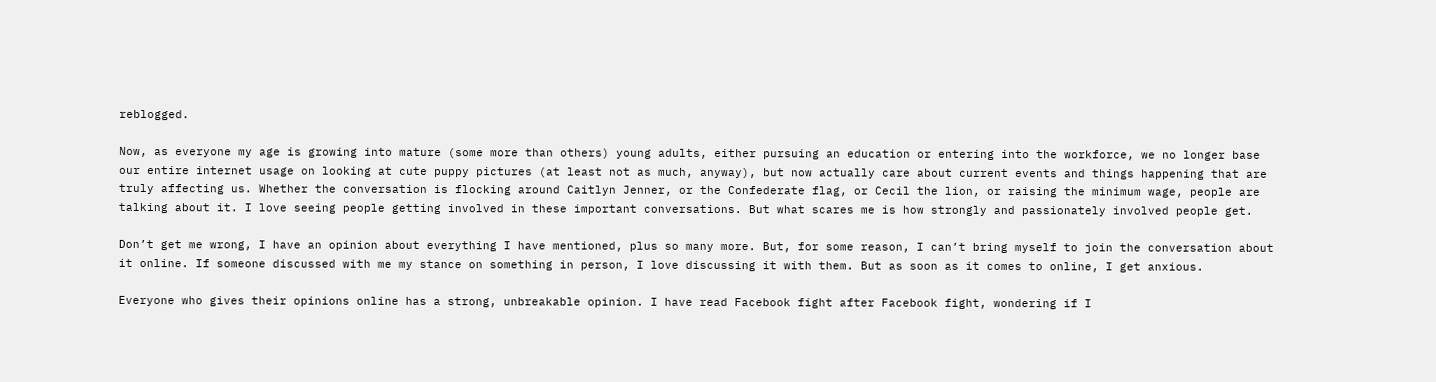reblogged.

Now, as everyone my age is growing into mature (some more than others) young adults, either pursuing an education or entering into the workforce, we no longer base our entire internet usage on looking at cute puppy pictures (at least not as much, anyway), but now actually care about current events and things happening that are truly affecting us. Whether the conversation is flocking around Caitlyn Jenner, or the Confederate flag, or Cecil the lion, or raising the minimum wage, people are talking about it. I love seeing people getting involved in these important conversations. But what scares me is how strongly and passionately involved people get.

Don’t get me wrong, I have an opinion about everything I have mentioned, plus so many more. But, for some reason, I can’t bring myself to join the conversation about it online. If someone discussed with me my stance on something in person, I love discussing it with them. But as soon as it comes to online, I get anxious.

Everyone who gives their opinions online has a strong, unbreakable opinion. I have read Facebook fight after Facebook fight, wondering if I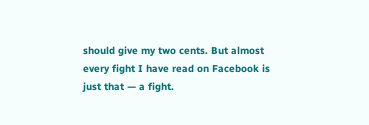should give my two cents. But almost every fight I have read on Facebook is just that — a fight.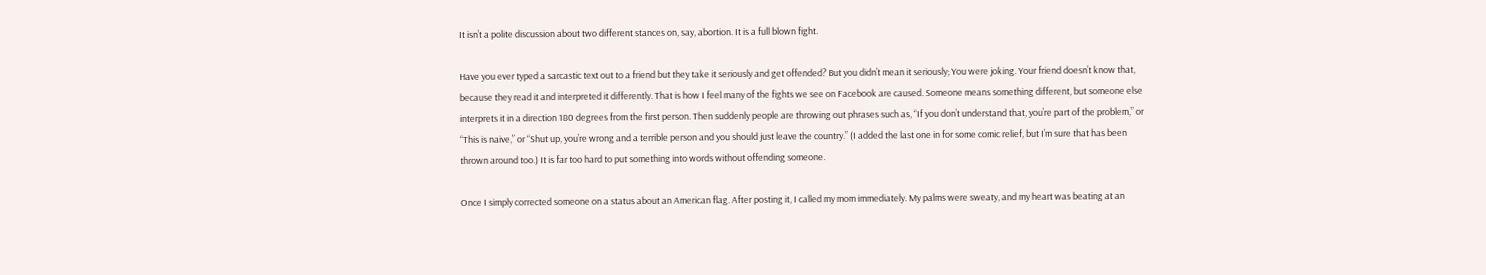It isn’t a polite discussion about two different stances on, say, abortion. It is a full blown fight.

Have you ever typed a sarcastic text out to a friend but they take it seriously and get offended? But you didn’t mean it seriously; You were joking. Your friend doesn’t know that, because they read it and interpreted it differently. That is how I feel many of the fights we see on Facebook are caused. Someone means something different, but someone else interprets it in a direction 180 degrees from the first person. Then suddenly people are throwing out phrases such as, “If you don’t understand that, you’re part of the problem,” or “This is naive,” or “Shut up, you’re wrong and a terrible person and you should just leave the country.” (I added the last one in for some comic relief, but I’m sure that has been thrown around too.) It is far too hard to put something into words without offending someone.

Once I simply corrected someone on a status about an American flag. After posting it, I called my mom immediately. My palms were sweaty, and my heart was beating at an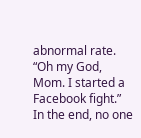abnormal rate. “Oh my God, Mom. I started a Facebook fight.” In the end, no one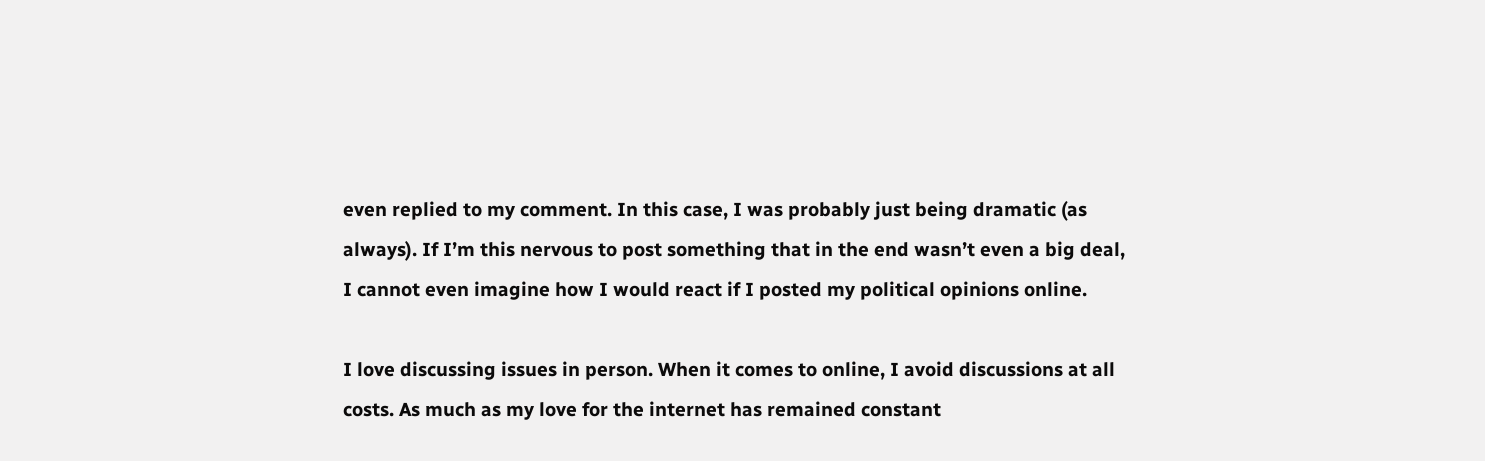even replied to my comment. In this case, I was probably just being dramatic (as always). If I’m this nervous to post something that in the end wasn’t even a big deal, I cannot even imagine how I would react if I posted my political opinions online.

I love discussing issues in person. When it comes to online, I avoid discussions at all costs. As much as my love for the internet has remained constant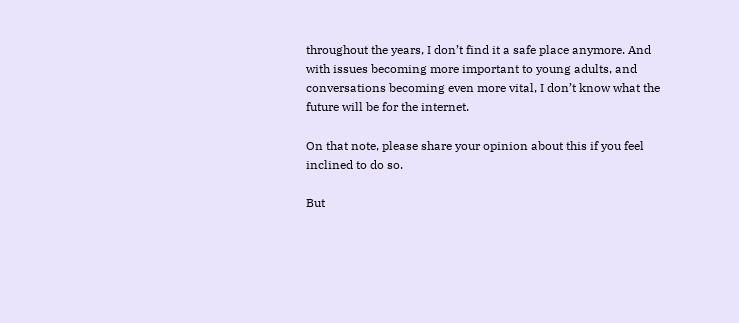throughout the years, I don’t find it a safe place anymore. And with issues becoming more important to young adults, and conversations becoming even more vital, I don’t know what the future will be for the internet.

On that note, please share your opinion about this if you feel inclined to do so.

But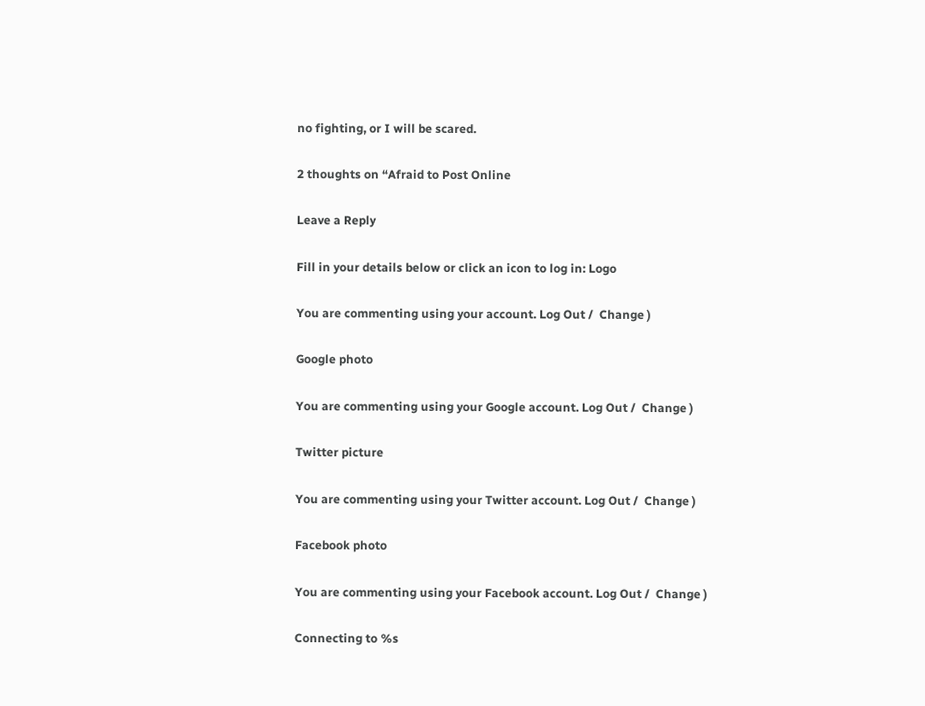no fighting, or I will be scared.

2 thoughts on “Afraid to Post Online

Leave a Reply

Fill in your details below or click an icon to log in: Logo

You are commenting using your account. Log Out /  Change )

Google photo

You are commenting using your Google account. Log Out /  Change )

Twitter picture

You are commenting using your Twitter account. Log Out /  Change )

Facebook photo

You are commenting using your Facebook account. Log Out /  Change )

Connecting to %s